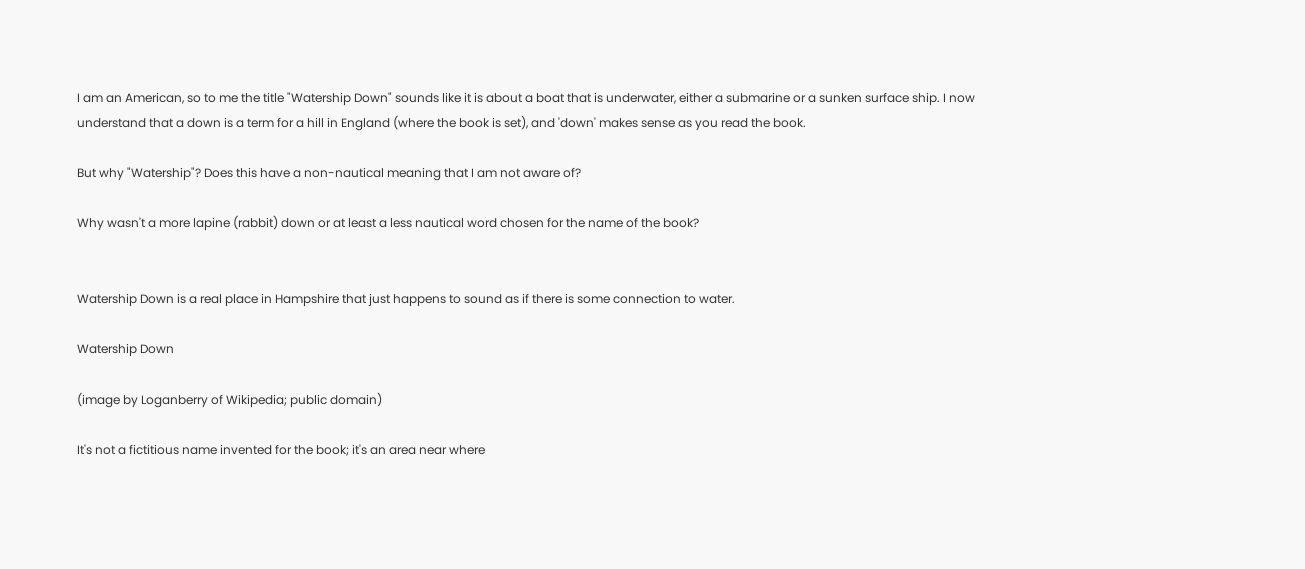I am an American, so to me the title "Watership Down" sounds like it is about a boat that is underwater, either a submarine or a sunken surface ship. I now understand that a down is a term for a hill in England (where the book is set), and 'down' makes sense as you read the book.

But why "Watership"? Does this have a non-nautical meaning that I am not aware of?

Why wasn't a more lapine (rabbit) down or at least a less nautical word chosen for the name of the book?


Watership Down is a real place in Hampshire that just happens to sound as if there is some connection to water.

Watership Down

(image by Loganberry of Wikipedia; public domain)

It's not a fictitious name invented for the book; it's an area near where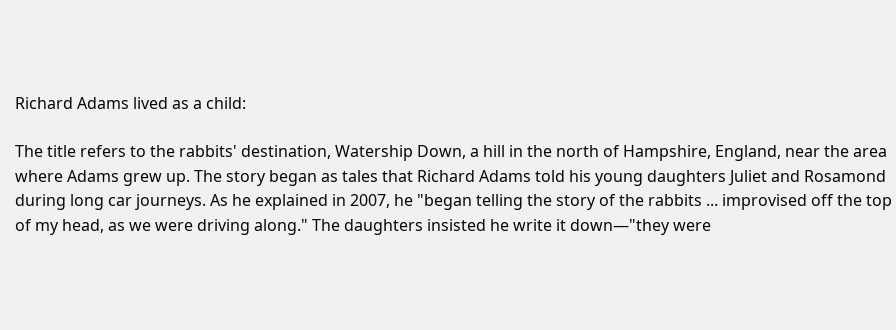Richard Adams lived as a child:

The title refers to the rabbits' destination, Watership Down, a hill in the north of Hampshire, England, near the area where Adams grew up. The story began as tales that Richard Adams told his young daughters Juliet and Rosamond during long car journeys. As he explained in 2007, he "began telling the story of the rabbits ... improvised off the top of my head, as we were driving along." The daughters insisted he write it down—"they were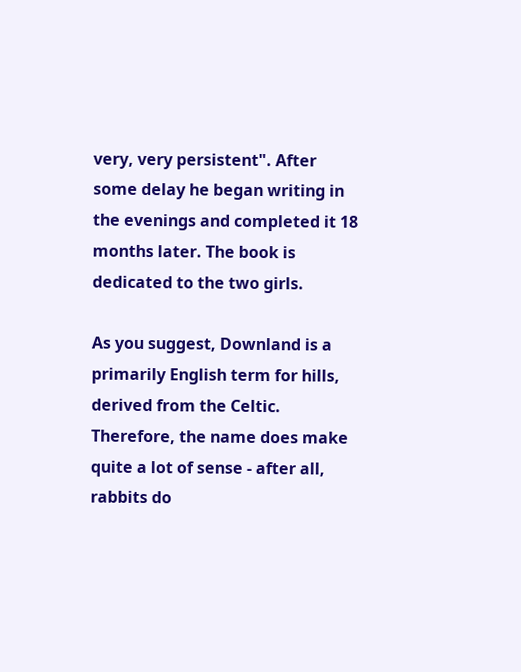very, very persistent". After some delay he began writing in the evenings and completed it 18 months later. The book is dedicated to the two girls.

As you suggest, Downland is a primarily English term for hills, derived from the Celtic. Therefore, the name does make quite a lot of sense - after all, rabbits do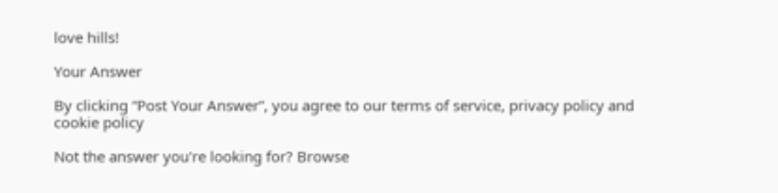love hills!

Your Answer

By clicking “Post Your Answer”, you agree to our terms of service, privacy policy and cookie policy

Not the answer you're looking for? Browse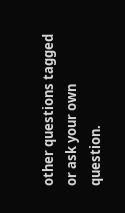other questions tagged or ask your own question.